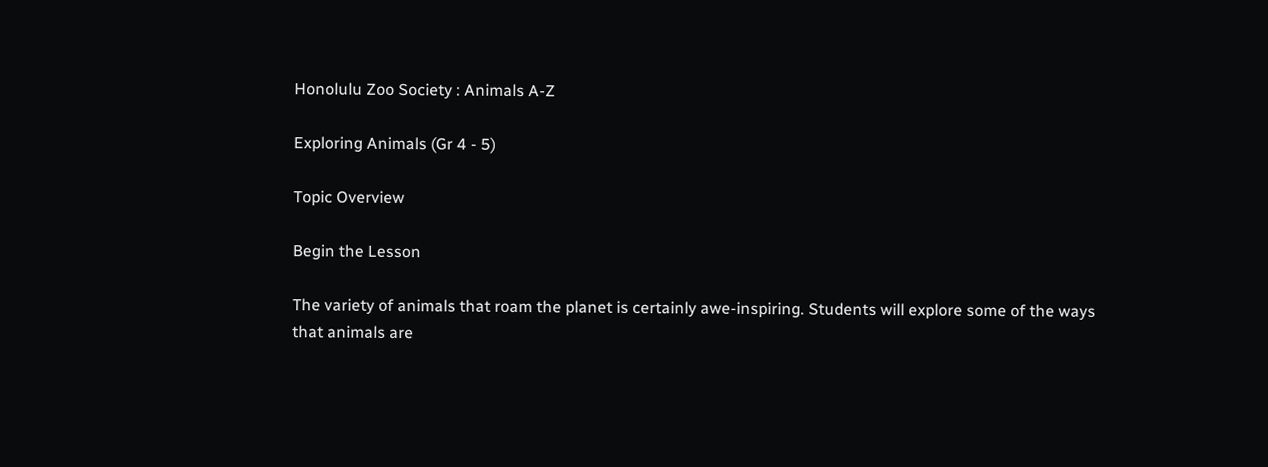Honolulu Zoo Society : Animals A-Z

Exploring Animals (Gr 4 - 5)

Topic Overview

Begin the Lesson

The variety of animals that roam the planet is certainly awe-inspiring. Students will explore some of the ways that animals are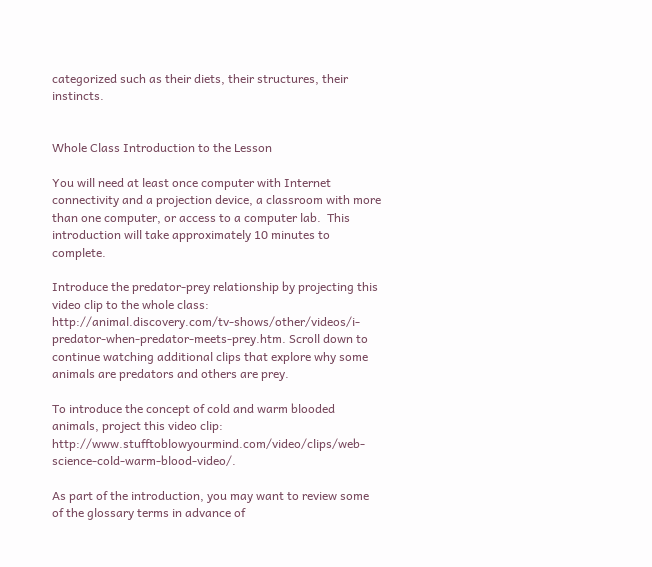categorized such as their diets, their structures, their instincts.


Whole Class Introduction to the Lesson

You will need at least once computer with Internet connectivity and a projection device, a classroom with more than one computer, or access to a computer lab.  This introduction will take approximately 10 minutes to complete.

Introduce the predator-prey relationship by projecting this video clip to the whole class: http://animal.discovery.com/tv-shows/other/videos/i-predator-when-predator-meets-prey.htm. Scroll down to continue watching additional clips that explore why some animals are predators and others are prey.

To introduce the concept of cold and warm blooded animals, project this video clip: http://www.stufftoblowyourmind.com/video/clips/web-science-cold-warm-blood-video/.

As part of the introduction, you may want to review some of the glossary terms in advance of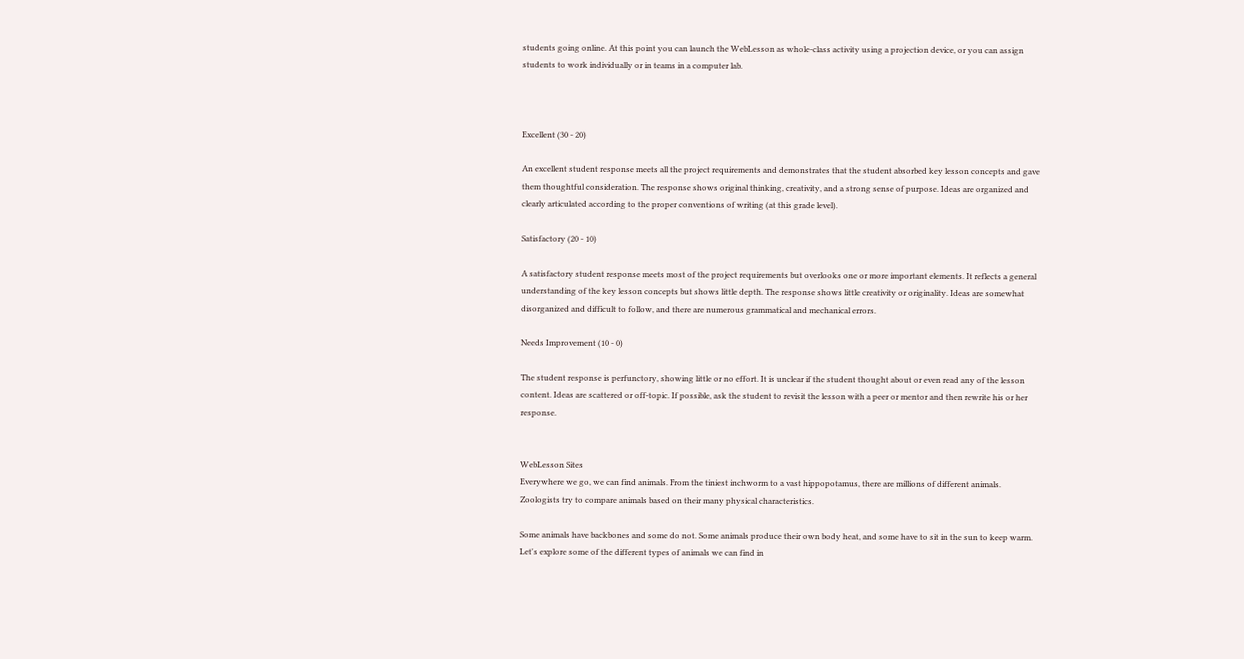students going online. At this point you can launch the WebLesson as whole-class activity using a projection device, or you can assign students to work individually or in teams in a computer lab.



Excellent (30 - 20)

An excellent student response meets all the project requirements and demonstrates that the student absorbed key lesson concepts and gave them thoughtful consideration. The response shows original thinking, creativity, and a strong sense of purpose. Ideas are organized and clearly articulated according to the proper conventions of writing (at this grade level).

Satisfactory (20 - 10)

A satisfactory student response meets most of the project requirements but overlooks one or more important elements. It reflects a general understanding of the key lesson concepts but shows little depth. The response shows little creativity or originality. Ideas are somewhat disorganized and difficult to follow, and there are numerous grammatical and mechanical errors.

Needs Improvement (10 - 0)

The student response is perfunctory, showing little or no effort. It is unclear if the student thought about or even read any of the lesson content. Ideas are scattered or off-topic. If possible, ask the student to revisit the lesson with a peer or mentor and then rewrite his or her response.


WebLesson Sites
Everywhere we go, we can find animals. From the tiniest inchworm to a vast hippopotamus, there are millions of different animals. Zoologists try to compare animals based on their many physical characteristics.

Some animals have backbones and some do not. Some animals produce their own body heat, and some have to sit in the sun to keep warm. Let's explore some of the different types of animals we can find in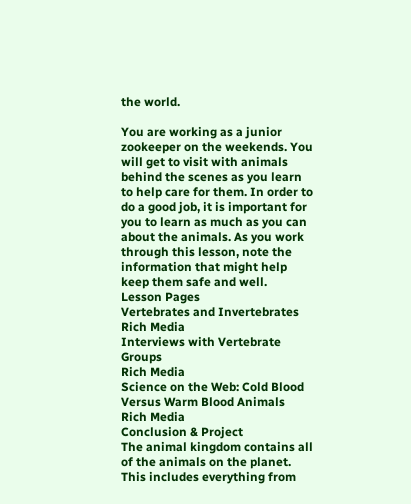the world.

You are working as a junior zookeeper on the weekends. You will get to visit with animals behind the scenes as you learn to help care for them. In order to do a good job, it is important for you to learn as much as you can about the animals. As you work through this lesson, note the information that might help keep them safe and well.
Lesson Pages
Vertebrates and Invertebrates
Rich Media
Interviews with Vertebrate Groups
Rich Media
Science on the Web: Cold Blood Versus Warm Blood Animals
Rich Media
Conclusion & Project
The animal kingdom contains all of the animals on the planet. This includes everything from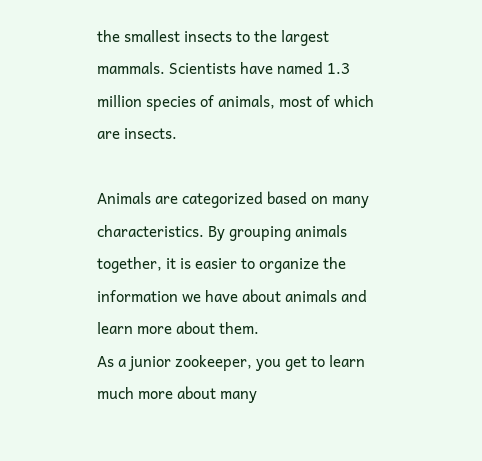the smallest insects to the largest mammals. Scientists have named 1.3 million species of animals, most of which are insects.

Animals are categorized based on many characteristics. By grouping animals together, it is easier to organize the information we have about animals and learn more about them.
As a junior zookeeper, you get to learn much more about many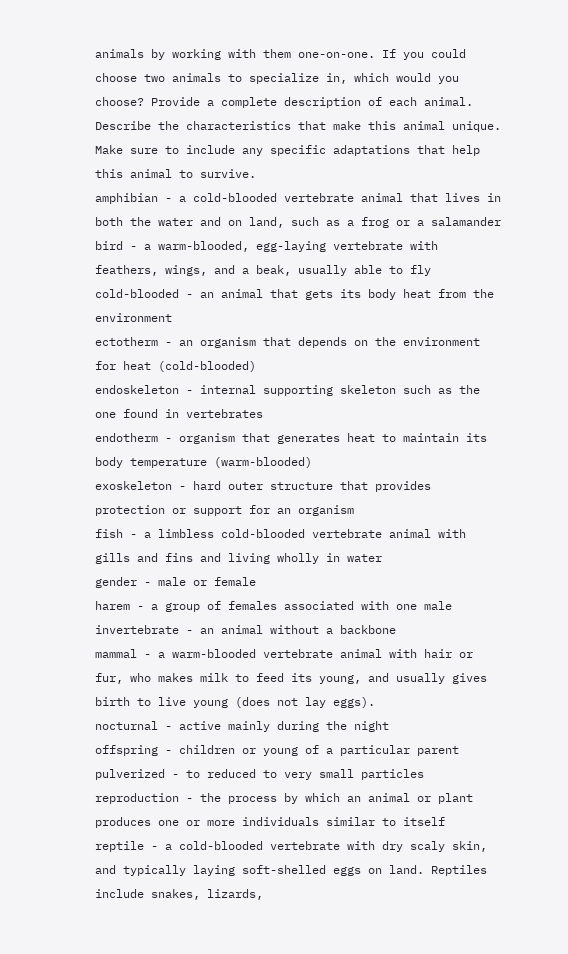animals by working with them one-on-one. If you could choose two animals to specialize in, which would you choose? Provide a complete description of each animal. Describe the characteristics that make this animal unique. Make sure to include any specific adaptations that help this animal to survive.
amphibian - a cold-blooded vertebrate animal that lives in both the water and on land, such as a frog or a salamander
bird - a warm-blooded, egg-laying vertebrate with feathers, wings, and a beak, usually able to fly
cold-blooded - an animal that gets its body heat from the environment
ectotherm - an organism that depends on the environment for heat (cold-blooded)
endoskeleton - internal supporting skeleton such as the one found in vertebrates
endotherm - organism that generates heat to maintain its body temperature (warm-blooded)
exoskeleton - hard outer structure that provides protection or support for an organism
fish - a limbless cold-blooded vertebrate animal with gills and fins and living wholly in water
gender - male or female
harem - a group of females associated with one male
invertebrate - an animal without a backbone
mammal - a warm-blooded vertebrate animal with hair or fur, who makes milk to feed its young, and usually gives birth to live young (does not lay eggs).
nocturnal - active mainly during the night
offspring - children or young of a particular parent
pulverized - to reduced to very small particles
reproduction - the process by which an animal or plant produces one or more individuals similar to itself
reptile - a cold-blooded vertebrate with dry scaly skin, and typically laying soft-shelled eggs on land. Reptiles include snakes, lizards,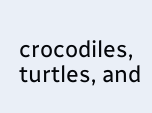crocodiles, turtles, and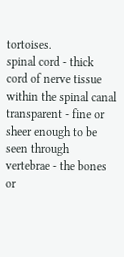tortoises.
spinal cord - thick cord of nerve tissue within the spinal canal
transparent - fine or sheer enough to be seen through
vertebrae - the bones or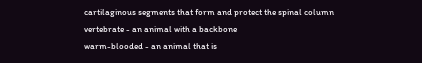cartilaginous segments that form and protect the spinal column
vertebrate - an animal with a backbone
warm-blooded - an animal that is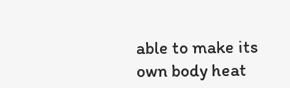able to make its own body heat